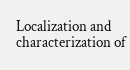Localization and characterization of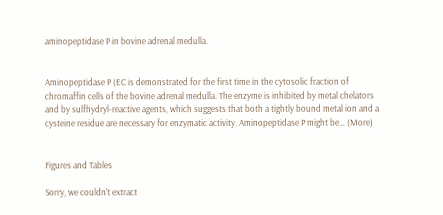aminopeptidase P in bovine adrenal medulla.


Aminopeptidase P (EC is demonstrated for the first time in the cytosolic fraction of chromaffin cells of the bovine adrenal medulla. The enzyme is inhibited by metal chelators and by sulfhydryl-reactive agents, which suggests that both a tightly bound metal ion and a cysteine residue are necessary for enzymatic activity. Aminopeptidase P might be… (More)


Figures and Tables

Sorry, we couldn't extract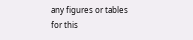any figures or tables for this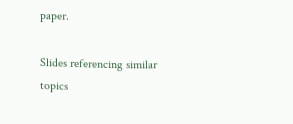paper.

Slides referencing similar topics